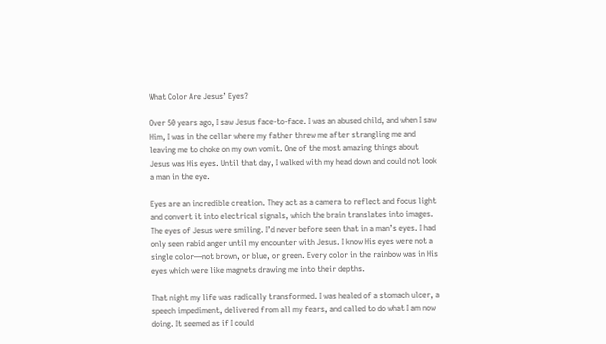What Color Are Jesus’ Eyes?

Over 50 years ago, I saw Jesus face-to-face. I was an abused child, and when I saw Him, I was in the cellar where my father threw me after strangling me and leaving me to choke on my own vomit. One of the most amazing things about Jesus was His eyes. Until that day, I walked with my head down and could not look a man in the eye.

Eyes are an incredible creation. They act as a camera to reflect and focus light and convert it into electrical signals, which the brain translates into images. The eyes of Jesus were smiling. I’d never before seen that in a man’s eyes. I had only seen rabid anger until my encounter with Jesus. I know His eyes were not a single color—not brown, or blue, or green. Every color in the rainbow was in His eyes which were like magnets drawing me into their depths.

That night my life was radically transformed. I was healed of a stomach ulcer, a speech impediment, delivered from all my fears, and called to do what I am now doing. It seemed as if I could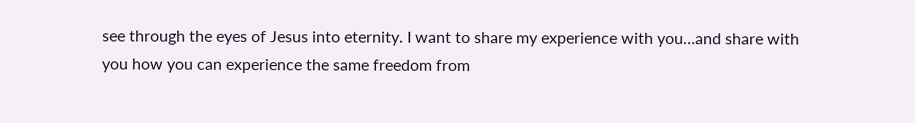see through the eyes of Jesus into eternity. I want to share my experience with you…and share with you how you can experience the same freedom from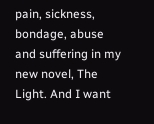pain, sickness, bondage, abuse and suffering in my new novel, The Light. And I want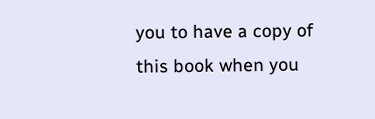you to have a copy of this book when you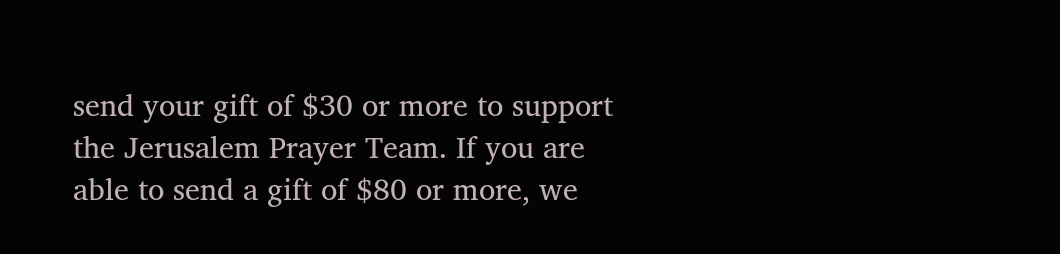send your gift of $30 or more to support the Jerusalem Prayer Team. If you are able to send a gift of $80 or more, we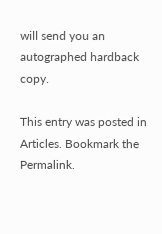will send you an autographed hardback copy.

This entry was posted in Articles. Bookmark the Permalink.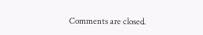Comments are closed.